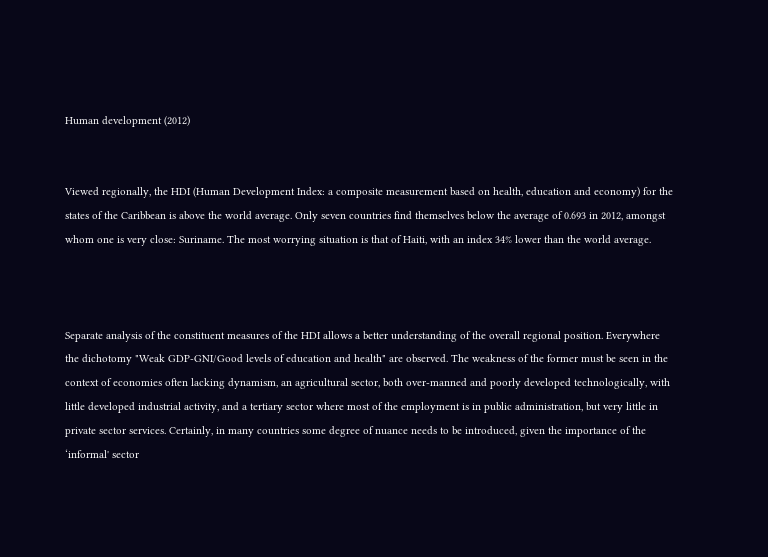Human development (2012)


Viewed regionally, the HDI (Human Development Index: a composite measurement based on health, education and economy) for the states of the Caribbean is above the world average. Only seven countries find themselves below the average of 0.693 in 2012, amongst whom one is very close: Suriname. The most worrying situation is that of Haiti, with an index 34% lower than the world average.



Separate analysis of the constituent measures of the HDI allows a better understanding of the overall regional position. Everywhere the dichotomy "Weak GDP-GNI/Good levels of education and health" are observed. The weakness of the former must be seen in the context of economies often lacking dynamism, an agricultural sector, both over-manned and poorly developed technologically, with little developed industrial activity, and a tertiary sector where most of the employment is in public administration, but very little in private sector services. Certainly, in many countries some degree of nuance needs to be introduced, given the importance of the ‘informal' sector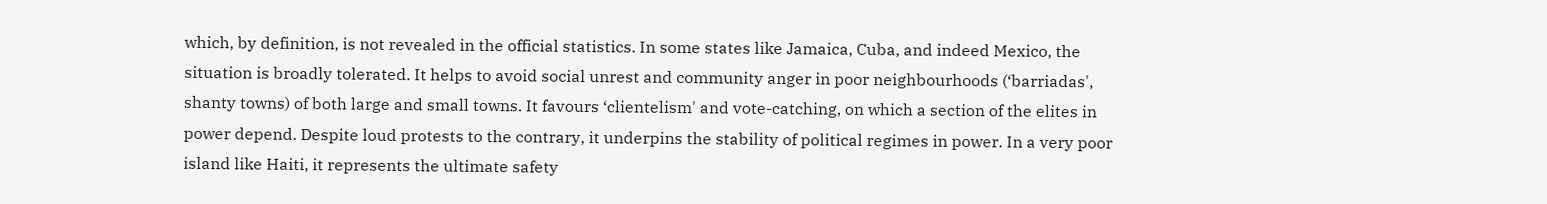which, by definition, is not revealed in the official statistics. In some states like Jamaica, Cuba, and indeed Mexico, the situation is broadly tolerated. It helps to avoid social unrest and community anger in poor neighbourhoods (‘barriadas', shanty towns) of both large and small towns. It favours ‘clientelism' and vote-catching, on which a section of the elites in power depend. Despite loud protests to the contrary, it underpins the stability of political regimes in power. In a very poor island like Haiti, it represents the ultimate safety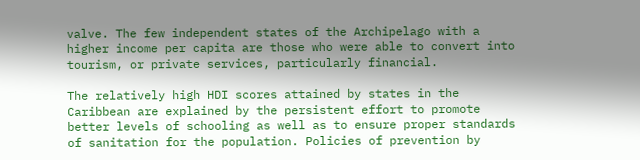valve. The few independent states of the Archipelago with a higher income per capita are those who were able to convert into tourism, or private services, particularly financial.

The relatively high HDI scores attained by states in the Caribbean are explained by the persistent effort to promote better levels of schooling as well as to ensure proper standards of sanitation for the population. Policies of prevention by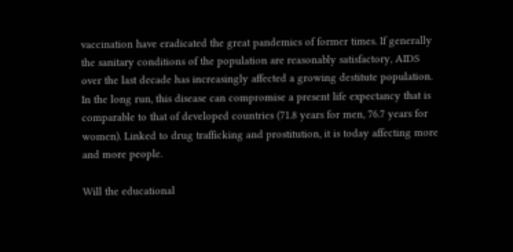vaccination have eradicated the great pandemics of former times. If generally the sanitary conditions of the population are reasonably satisfactory, AIDS over the last decade has increasingly affected a growing destitute population. In the long run, this disease can compromise a present life expectancy that is comparable to that of developed countries (71.8 years for men, 76.7 years for women). Linked to drug trafficking and prostitution, it is today affecting more and more people.

Will the educational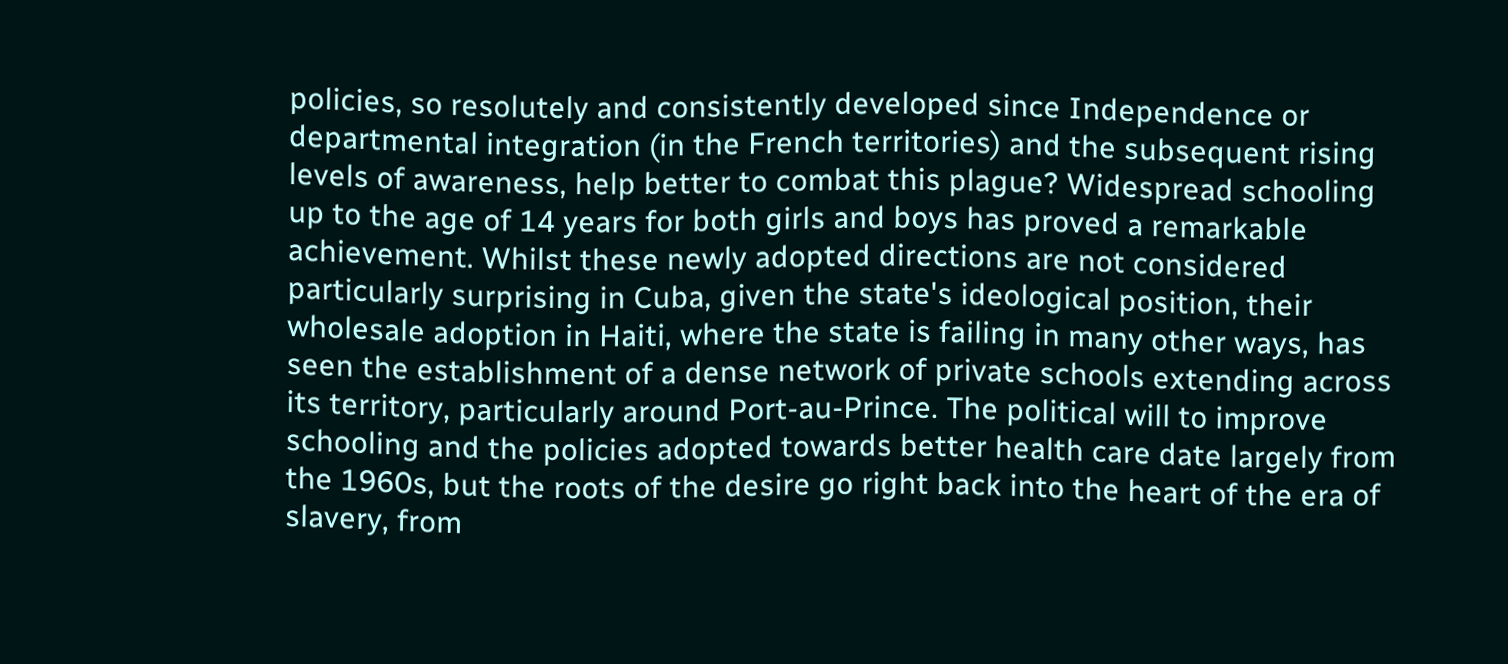policies, so resolutely and consistently developed since Independence or departmental integration (in the French territories) and the subsequent rising levels of awareness, help better to combat this plague? Widespread schooling up to the age of 14 years for both girls and boys has proved a remarkable achievement. Whilst these newly adopted directions are not considered particularly surprising in Cuba, given the state's ideological position, their wholesale adoption in Haiti, where the state is failing in many other ways, has seen the establishment of a dense network of private schools extending across its territory, particularly around Port-au-Prince. The political will to improve schooling and the policies adopted towards better health care date largely from the 1960s, but the roots of the desire go right back into the heart of the era of slavery, from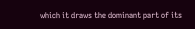which it draws the dominant part of its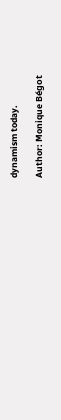dynamism today.

Author: Monique Bégot